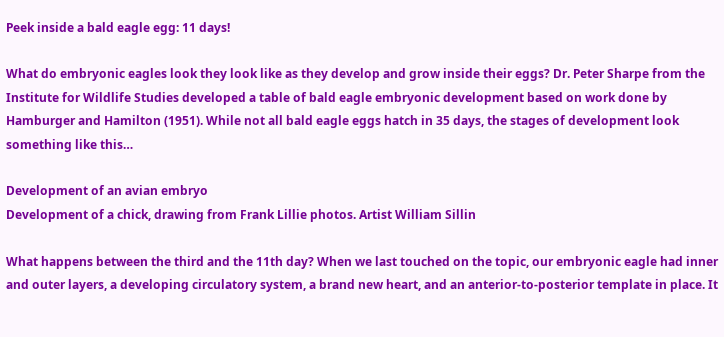Peek inside a bald eagle egg: 11 days!

What do embryonic eagles look they look like as they develop and grow inside their eggs? Dr. Peter Sharpe from the Institute for Wildlife Studies developed a table of bald eagle embryonic development based on work done by Hamburger and Hamilton (1951). While not all bald eagle eggs hatch in 35 days, the stages of development look something like this…

Development of an avian embryo
Development of a chick, drawing from Frank Lillie photos. Artist William Sillin

What happens between the third and the 11th day? When we last touched on the topic, our embryonic eagle had inner and outer layers, a developing circulatory system, a brand new heart, and an anterior-to-posterior template in place. It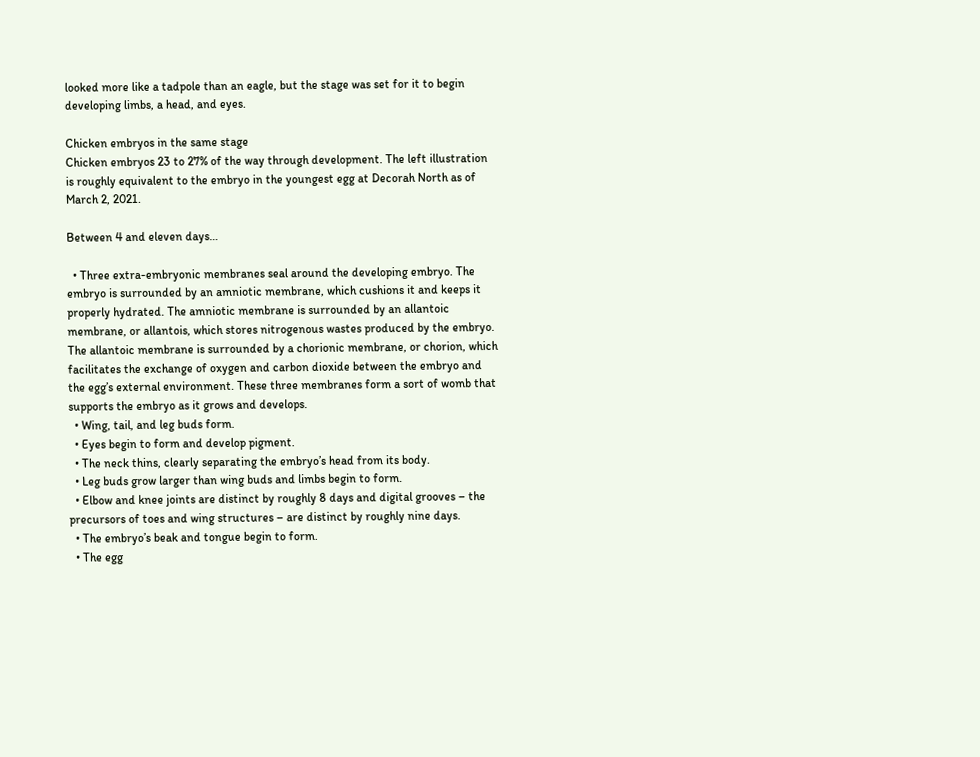looked more like a tadpole than an eagle, but the stage was set for it to begin developing limbs, a head, and eyes.

Chicken embryos in the same stage
Chicken embryos 23 to 27% of the way through development. The left illustration is roughly equivalent to the embryo in the youngest egg at Decorah North as of March 2, 2021.

Between 4 and eleven days…

  • Three extra-embryonic membranes seal around the developing embryo. The embryo is surrounded by an amniotic membrane, which cushions it and keeps it properly hydrated. The amniotic membrane is surrounded by an allantoic membrane, or allantois, which stores nitrogenous wastes produced by the embryo. The allantoic membrane is surrounded by a chorionic membrane, or chorion, which facilitates the exchange of oxygen and carbon dioxide between the embryo and the egg’s external environment. These three membranes form a sort of womb that supports the embryo as it grows and develops.
  • Wing, tail, and leg buds form.
  • Eyes begin to form and develop pigment.
  • The neck thins, clearly separating the embryo’s head from its body.
  • Leg buds grow larger than wing buds and limbs begin to form.
  • Elbow and knee joints are distinct by roughly 8 days and digital grooves – the precursors of toes and wing structures – are distinct by roughly nine days.
  • The embryo’s beak and tongue begin to form.
  • The egg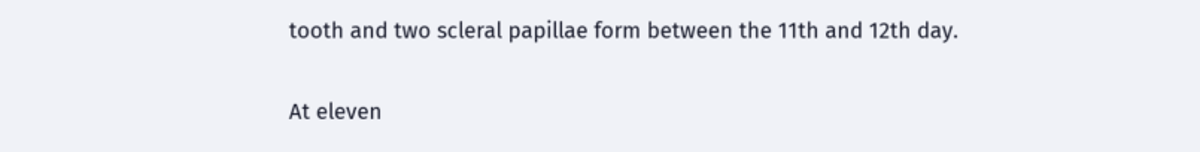tooth and two scleral papillae form between the 11th and 12th day.

At eleven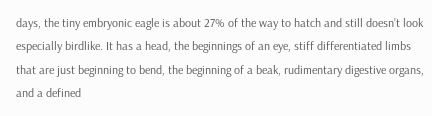days, the tiny embryonic eagle is about 27% of the way to hatch and still doesn’t look especially birdlike. It has a head, the beginnings of an eye, stiff differentiated limbs that are just beginning to bend, the beginning of a beak, rudimentary digestive organs, and a defined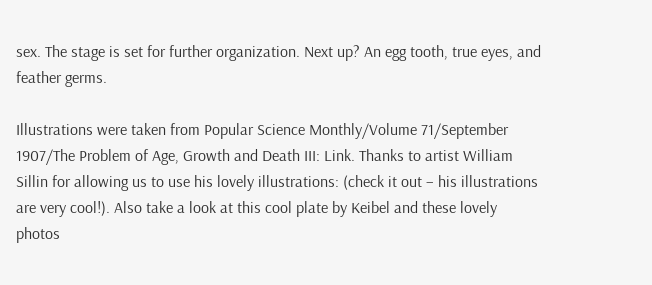sex. The stage is set for further organization. Next up? An egg tooth, true eyes, and feather germs.

Illustrations were taken from Popular Science Monthly/Volume 71/September 1907/The Problem of Age, Growth and Death III: Link. Thanks to artist William Sillin for allowing us to use his lovely illustrations: (check it out – his illustrations are very cool!). Also take a look at this cool plate by Keibel and these lovely photos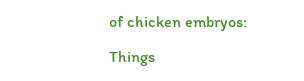of chicken embryos:

Things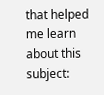that helped me learn about this subject: